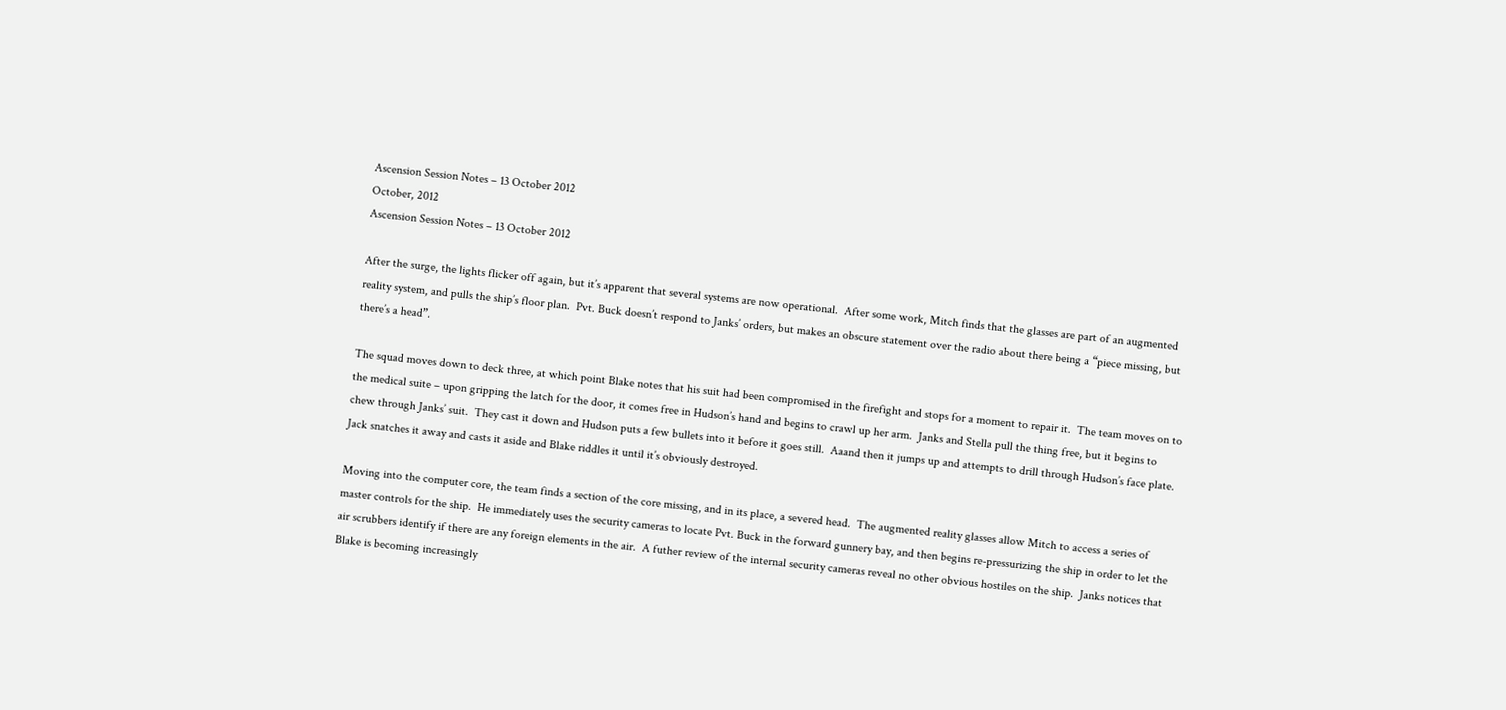Ascension Session Notes – 13 October 2012
October, 2012
Ascension Session Notes – 13 October 2012

After the surge, the lights flicker off again, but it’s apparent that several systems are now operational.  After some work, Mitch finds that the glasses are part of an augmented reality system, and pulls the ship’s floor plan.  Pvt. Buck doesn’t respond to Janks’ orders, but makes an obscure statement over the radio about there being a “piece missing, but there’s a head”.

The squad moves down to deck three, at which point Blake notes that his suit had been compromised in the firefight and stops for a moment to repair it.  The team moves on to the medical suite – upon gripping the latch for the door, it comes free in Hudson’s hand and begins to crawl up her arm.  Janks and Stella pull the thing free, but it begins to chew through Janks’ suit.  They cast it down and Hudson puts a few bullets into it before it goes still.  Aaand then it jumps up and attempts to drill through Hudson’s face plate.  Jack snatches it away and casts it aside and Blake riddles it until it’s obviously destroyed.

Moving into the computer core, the team finds a section of the core missing, and in its place, a severed head.  The augmented reality glasses allow Mitch to access a series of master controls for the ship.  He immediately uses the security cameras to locate Pvt. Buck in the forward gunnery bay, and then begins re-pressurizing the ship in order to let the air scrubbers identify if there are any foreign elements in the air.  A futher review of the internal security cameras reveal no other obvious hostiles on the ship.  Janks notices that Blake is becoming increasingly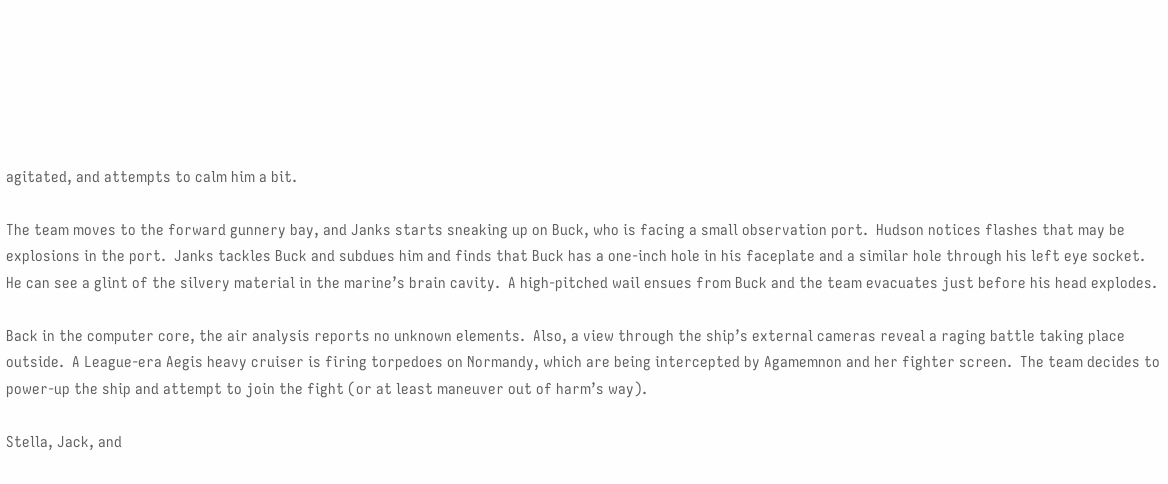agitated, and attempts to calm him a bit.

The team moves to the forward gunnery bay, and Janks starts sneaking up on Buck, who is facing a small observation port.  Hudson notices flashes that may be explosions in the port.  Janks tackles Buck and subdues him and finds that Buck has a one-inch hole in his faceplate and a similar hole through his left eye socket.  He can see a glint of the silvery material in the marine’s brain cavity.  A high-pitched wail ensues from Buck and the team evacuates just before his head explodes.

Back in the computer core, the air analysis reports no unknown elements.  Also, a view through the ship’s external cameras reveal a raging battle taking place outside.  A League-era Aegis heavy cruiser is firing torpedoes on Normandy, which are being intercepted by Agamemnon and her fighter screen.  The team decides to power-up the ship and attempt to join the fight (or at least maneuver out of harm’s way).

Stella, Jack, and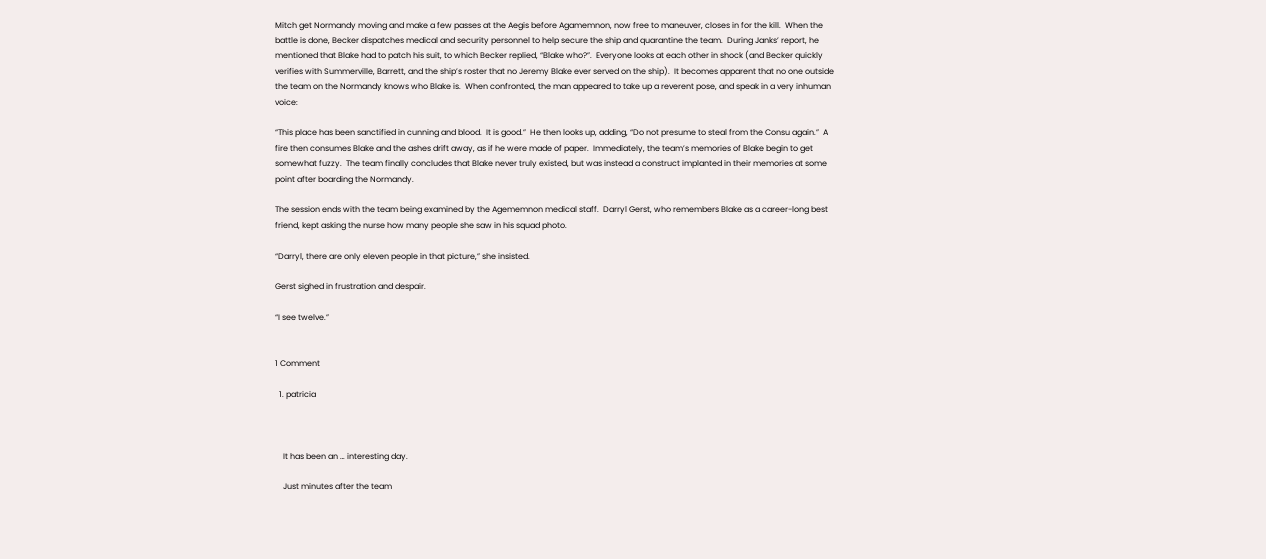Mitch get Normandy moving and make a few passes at the Aegis before Agamemnon, now free to maneuver, closes in for the kill.  When the battle is done, Becker dispatches medical and security personnel to help secure the ship and quarantine the team.  During Janks’ report, he mentioned that Blake had to patch his suit, to which Becker replied, “Blake who?”.  Everyone looks at each other in shock (and Becker quickly verifies with Summerville, Barrett, and the ship’s roster that no Jeremy Blake ever served on the ship).  It becomes apparent that no one outside the team on the Normandy knows who Blake is.  When confronted, the man appeared to take up a reverent pose, and speak in a very inhuman voice:

“This place has been sanctified in cunning and blood.  It is good.”  He then looks up, adding, “Do not presume to steal from the Consu again.”  A fire then consumes Blake and the ashes drift away, as if he were made of paper.  Immediately, the team’s memories of Blake begin to get somewhat fuzzy.  The team finally concludes that Blake never truly existed, but was instead a construct implanted in their memories at some point after boarding the Normandy.

The session ends with the team being examined by the Agememnon medical staff.  Darryl Gerst, who remembers Blake as a career-long best friend, kept asking the nurse how many people she saw in his squad photo.

“Darryl, there are only eleven people in that picture,” she insisted.

Gerst sighed in frustration and despair.

“I see twelve.”


1 Comment

  1. patricia



    It has been an … interesting day.

    Just minutes after the team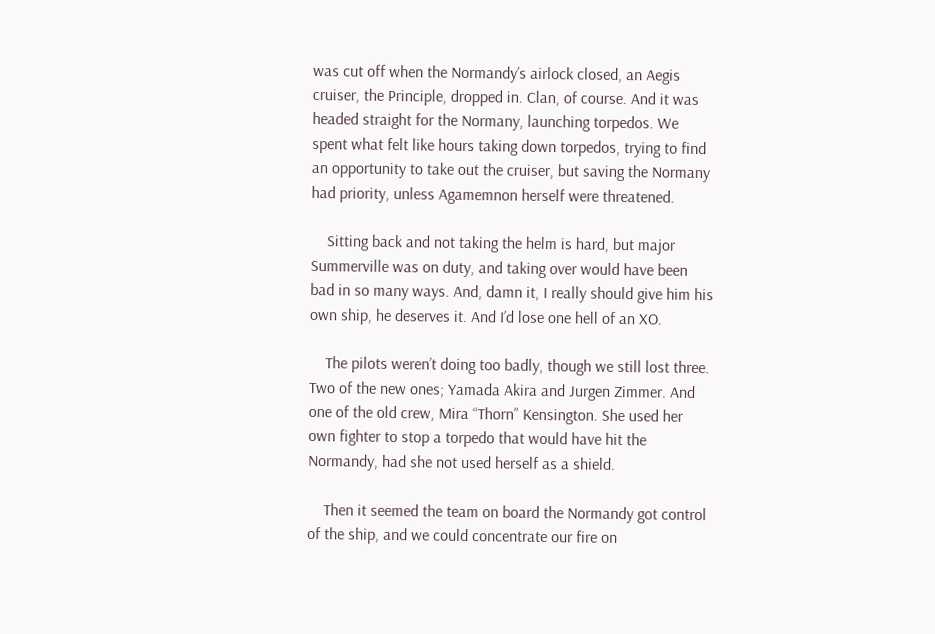was cut off when the Normandy’s airlock closed, an Aegis cruiser, the Principle, dropped in. Clan, of course. And it was headed straight for the Normany, launching torpedos. We spent what felt like hours taking down torpedos, trying to find an opportunity to take out the cruiser, but saving the Normany had priority, unless Agamemnon herself were threatened.

    Sitting back and not taking the helm is hard, but major Summerville was on duty, and taking over would have been bad in so many ways. And, damn it, I really should give him his own ship, he deserves it. And I’d lose one hell of an XO.

    The pilots weren’t doing too badly, though we still lost three. Two of the new ones; Yamada Akira and Jurgen Zimmer. And one of the old crew, Mira “Thorn” Kensington. She used her own fighter to stop a torpedo that would have hit the Normandy, had she not used herself as a shield.

    Then it seemed the team on board the Normandy got control of the ship, and we could concentrate our fire on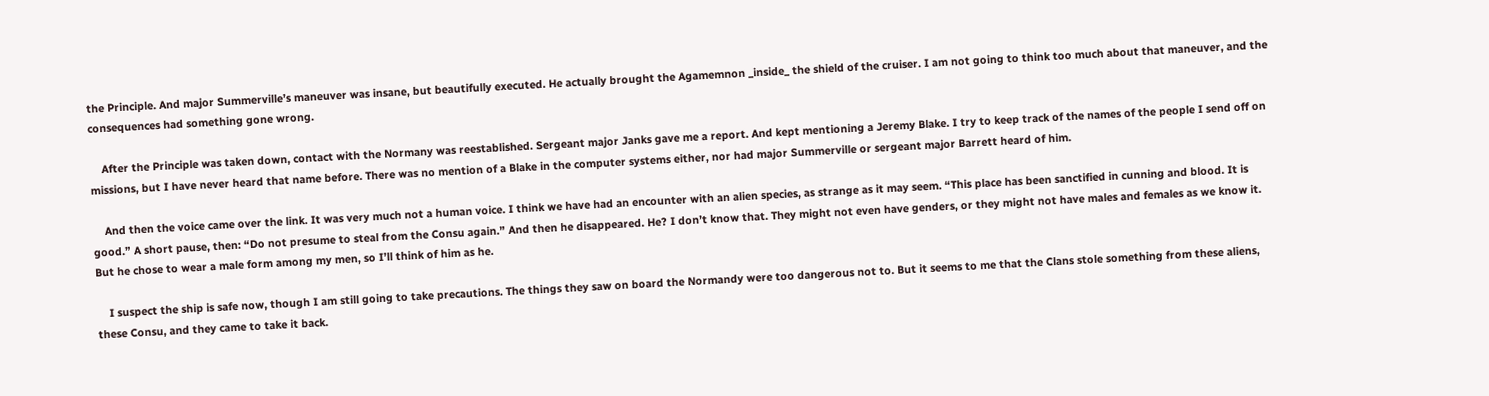the Principle. And major Summerville’s maneuver was insane, but beautifully executed. He actually brought the Agamemnon _inside_ the shield of the cruiser. I am not going to think too much about that maneuver, and the consequences had something gone wrong.

    After the Principle was taken down, contact with the Normany was reestablished. Sergeant major Janks gave me a report. And kept mentioning a Jeremy Blake. I try to keep track of the names of the people I send off on missions, but I have never heard that name before. There was no mention of a Blake in the computer systems either, nor had major Summerville or sergeant major Barrett heard of him.

    And then the voice came over the link. It was very much not a human voice. I think we have had an encounter with an alien species, as strange as it may seem. “This place has been sanctified in cunning and blood. It is good.” A short pause, then: “Do not presume to steal from the Consu again.” And then he disappeared. He? I don’t know that. They might not even have genders, or they might not have males and females as we know it. But he chose to wear a male form among my men, so I’ll think of him as he.

    I suspect the ship is safe now, though I am still going to take precautions. The things they saw on board the Normandy were too dangerous not to. But it seems to me that the Clans stole something from these aliens, these Consu, and they came to take it back.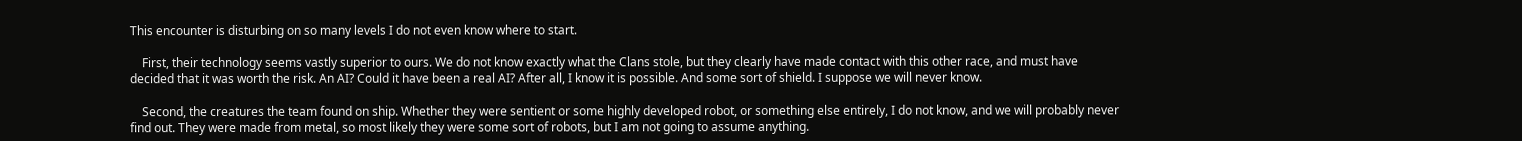This encounter is disturbing on so many levels I do not even know where to start.

    First, their technology seems vastly superior to ours. We do not know exactly what the Clans stole, but they clearly have made contact with this other race, and must have decided that it was worth the risk. An AI? Could it have been a real AI? After all, I know it is possible. And some sort of shield. I suppose we will never know.

    Second, the creatures the team found on ship. Whether they were sentient or some highly developed robot, or something else entirely, I do not know, and we will probably never find out. They were made from metal, so most likely they were some sort of robots, but I am not going to assume anything.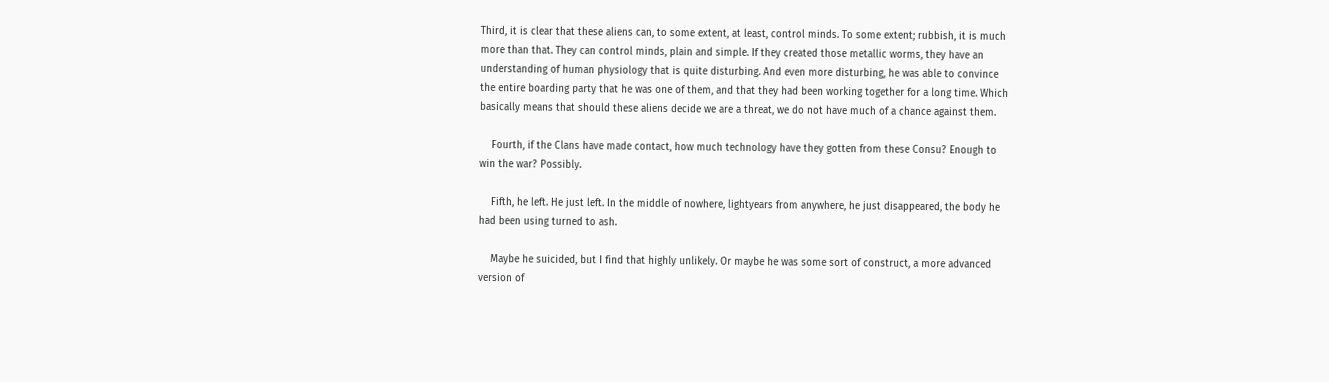Third, it is clear that these aliens can, to some extent, at least, control minds. To some extent; rubbish, it is much more than that. They can control minds, plain and simple. If they created those metallic worms, they have an understanding of human physiology that is quite disturbing. And even more disturbing, he was able to convince the entire boarding party that he was one of them, and that they had been working together for a long time. Which basically means that should these aliens decide we are a threat, we do not have much of a chance against them.

    Fourth, if the Clans have made contact, how much technology have they gotten from these Consu? Enough to win the war? Possibly.

    Fifth, he left. He just left. In the middle of nowhere, lightyears from anywhere, he just disappeared, the body he had been using turned to ash.

    Maybe he suicided, but I find that highly unlikely. Or maybe he was some sort of construct, a more advanced version of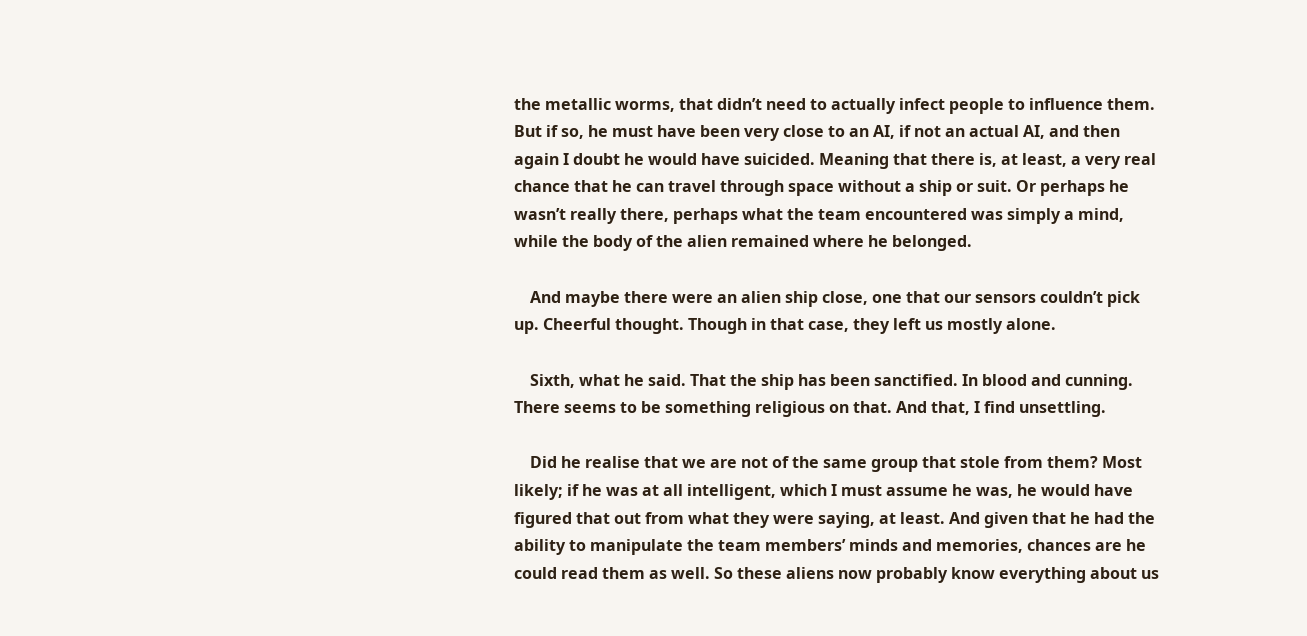the metallic worms, that didn’t need to actually infect people to influence them. But if so, he must have been very close to an AI, if not an actual AI, and then again I doubt he would have suicided. Meaning that there is, at least, a very real chance that he can travel through space without a ship or suit. Or perhaps he wasn’t really there, perhaps what the team encountered was simply a mind, while the body of the alien remained where he belonged.

    And maybe there were an alien ship close, one that our sensors couldn’t pick up. Cheerful thought. Though in that case, they left us mostly alone.

    Sixth, what he said. That the ship has been sanctified. In blood and cunning. There seems to be something religious on that. And that, I find unsettling.

    Did he realise that we are not of the same group that stole from them? Most likely; if he was at all intelligent, which I must assume he was, he would have figured that out from what they were saying, at least. And given that he had the ability to manipulate the team members’ minds and memories, chances are he could read them as well. So these aliens now probably know everything about us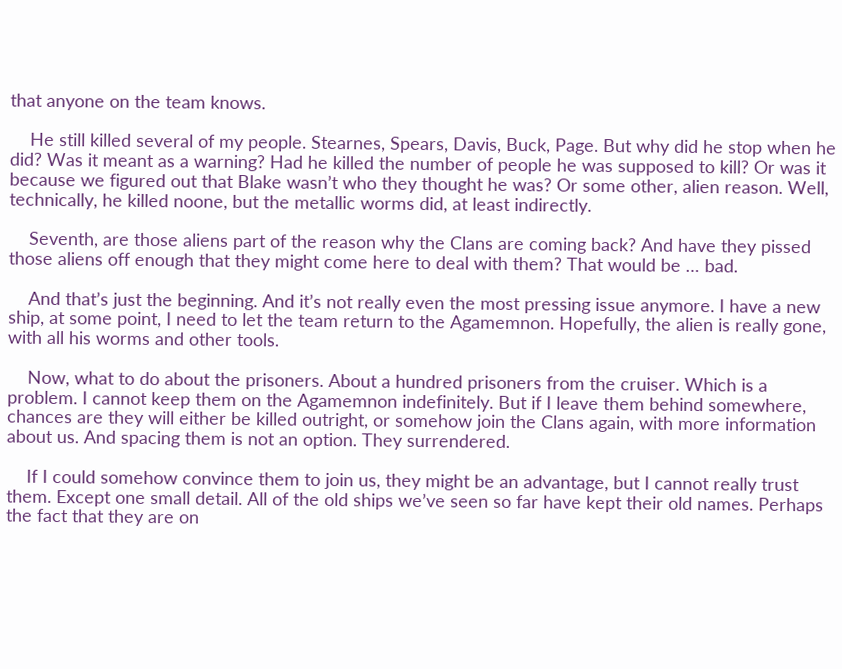that anyone on the team knows.

    He still killed several of my people. Stearnes, Spears, Davis, Buck, Page. But why did he stop when he did? Was it meant as a warning? Had he killed the number of people he was supposed to kill? Or was it because we figured out that Blake wasn’t who they thought he was? Or some other, alien reason. Well, technically, he killed noone, but the metallic worms did, at least indirectly.

    Seventh, are those aliens part of the reason why the Clans are coming back? And have they pissed those aliens off enough that they might come here to deal with them? That would be … bad.

    And that’s just the beginning. And it’s not really even the most pressing issue anymore. I have a new ship, at some point, I need to let the team return to the Agamemnon. Hopefully, the alien is really gone, with all his worms and other tools.

    Now, what to do about the prisoners. About a hundred prisoners from the cruiser. Which is a problem. I cannot keep them on the Agamemnon indefinitely. But if I leave them behind somewhere, chances are they will either be killed outright, or somehow join the Clans again, with more information about us. And spacing them is not an option. They surrendered.

    If I could somehow convince them to join us, they might be an advantage, but I cannot really trust them. Except one small detail. All of the old ships we’ve seen so far have kept their old names. Perhaps the fact that they are on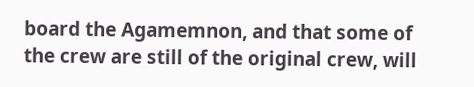board the Agamemnon, and that some of the crew are still of the original crew, will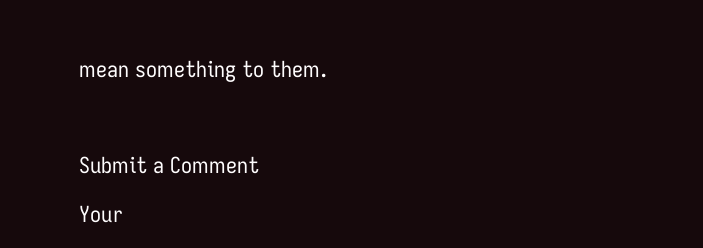mean something to them.



Submit a Comment

Your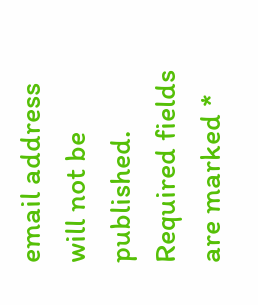email address will not be published. Required fields are marked *